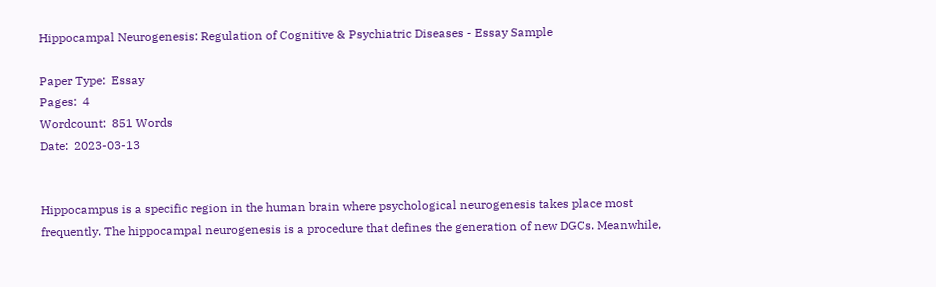Hippocampal Neurogenesis: Regulation of Cognitive & Psychiatric Diseases - Essay Sample

Paper Type:  Essay
Pages:  4
Wordcount:  851 Words
Date:  2023-03-13


Hippocampus is a specific region in the human brain where psychological neurogenesis takes place most frequently. The hippocampal neurogenesis is a procedure that defines the generation of new DGCs. Meanwhile,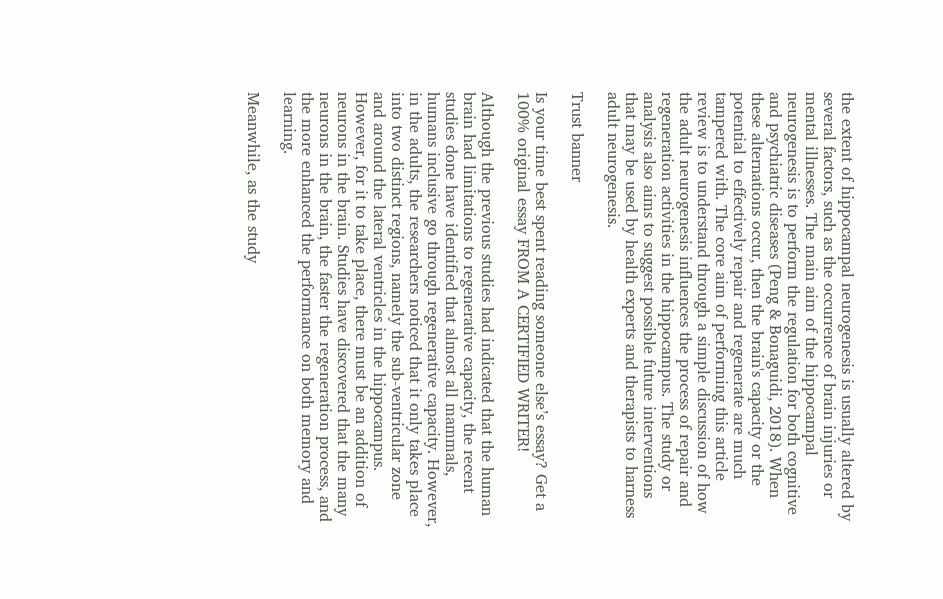the extent of hippocampal neurogenesis is usually altered by several factors, such as the occurrence of brain injuries or mental illnesses. The main aim of the hippocampal neurogenesis is to perform the regulation for both cognitive and psychiatric diseases (Peng & Bonaguidi, 2018). When these alternations occur, then the brain's capacity or the potential to effectively repair and regenerate are much tampered with. The core aim of performing this article review is to understand through a simple discussion of how the adult neurogenesis influences the process of repair and regeneration activities in the hippocampus. The study or analysis also aims to suggest possible future interventions that may be used by health experts and therapists to harness adult neurogenesis.

Trust banner

Is your time best spent reading someone else’s essay? Get a 100% original essay FROM A CERTIFIED WRITER!

Although the previous studies had indicated that the human brain had limitations to regenerative capacity, the recent studies done have identified that almost all mammals, humans inclusive go through regenerative capacity. However, in the adults, the researchers noticed that it only takes place into two distinct regions, namely the sub-ventricular zone and around the lateral ventricles in the hippocampus. However, for it to take place, there must be an addition of neurons in the brain. Studies have discovered that the many neurons in the brain, the faster the regeneration process, and the more enhanced the performance on both memory and learning.

Meanwhile, as the study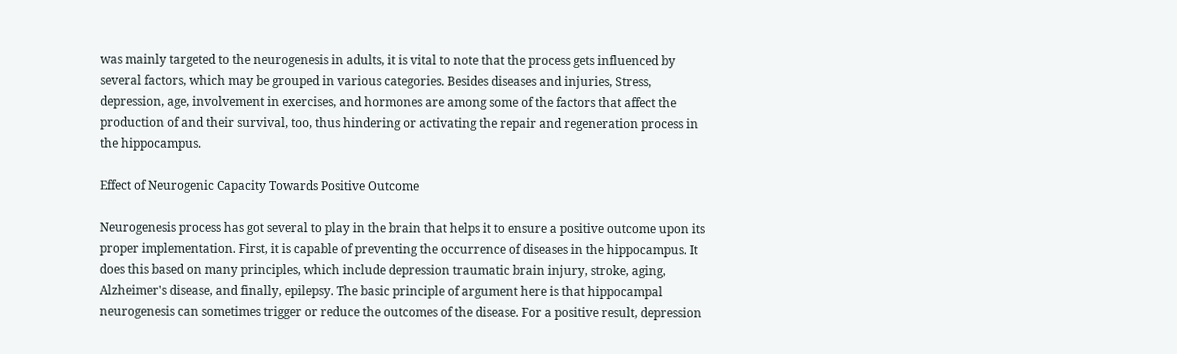was mainly targeted to the neurogenesis in adults, it is vital to note that the process gets influenced by several factors, which may be grouped in various categories. Besides diseases and injuries, Stress, depression, age, involvement in exercises, and hormones are among some of the factors that affect the production of and their survival, too, thus hindering or activating the repair and regeneration process in the hippocampus.

Effect of Neurogenic Capacity Towards Positive Outcome

Neurogenesis process has got several to play in the brain that helps it to ensure a positive outcome upon its proper implementation. First, it is capable of preventing the occurrence of diseases in the hippocampus. It does this based on many principles, which include depression traumatic brain injury, stroke, aging, Alzheimer's disease, and finally, epilepsy. The basic principle of argument here is that hippocampal neurogenesis can sometimes trigger or reduce the outcomes of the disease. For a positive result, depression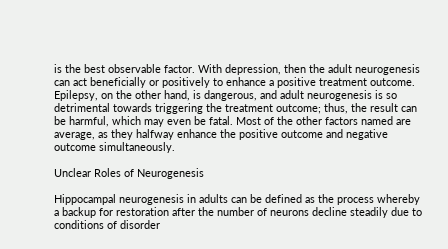is the best observable factor. With depression, then the adult neurogenesis can act beneficially or positively to enhance a positive treatment outcome. Epilepsy, on the other hand, is dangerous, and adult neurogenesis is so detrimental towards triggering the treatment outcome; thus, the result can be harmful, which may even be fatal. Most of the other factors named are average, as they halfway enhance the positive outcome and negative outcome simultaneously.

Unclear Roles of Neurogenesis

Hippocampal neurogenesis in adults can be defined as the process whereby a backup for restoration after the number of neurons decline steadily due to conditions of disorder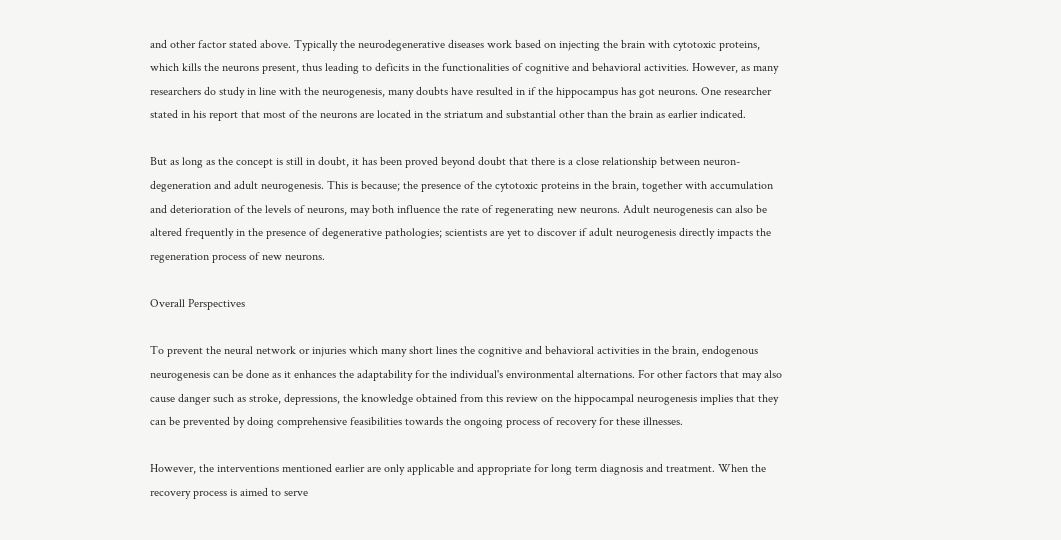and other factor stated above. Typically the neurodegenerative diseases work based on injecting the brain with cytotoxic proteins, which kills the neurons present, thus leading to deficits in the functionalities of cognitive and behavioral activities. However, as many researchers do study in line with the neurogenesis, many doubts have resulted in if the hippocampus has got neurons. One researcher stated in his report that most of the neurons are located in the striatum and substantial other than the brain as earlier indicated.

But as long as the concept is still in doubt, it has been proved beyond doubt that there is a close relationship between neuron-degeneration and adult neurogenesis. This is because; the presence of the cytotoxic proteins in the brain, together with accumulation and deterioration of the levels of neurons, may both influence the rate of regenerating new neurons. Adult neurogenesis can also be altered frequently in the presence of degenerative pathologies; scientists are yet to discover if adult neurogenesis directly impacts the regeneration process of new neurons.

Overall Perspectives

To prevent the neural network or injuries which many short lines the cognitive and behavioral activities in the brain, endogenous neurogenesis can be done as it enhances the adaptability for the individual's environmental alternations. For other factors that may also cause danger such as stroke, depressions, the knowledge obtained from this review on the hippocampal neurogenesis implies that they can be prevented by doing comprehensive feasibilities towards the ongoing process of recovery for these illnesses.

However, the interventions mentioned earlier are only applicable and appropriate for long term diagnosis and treatment. When the recovery process is aimed to serve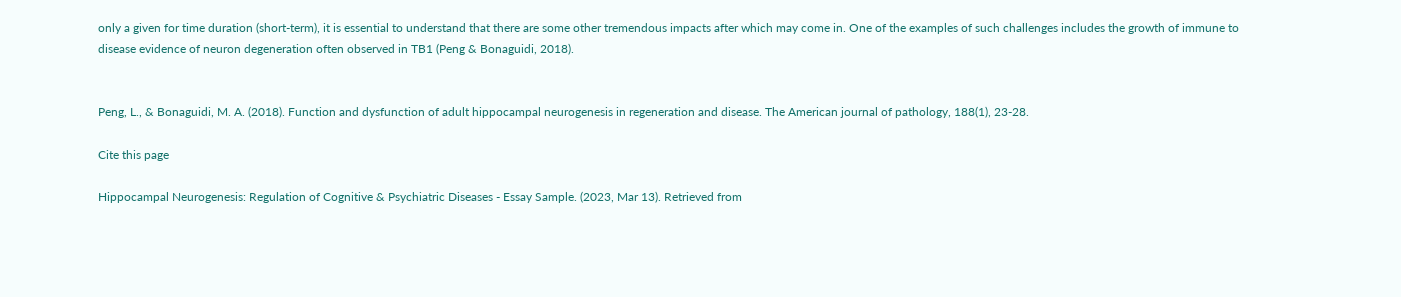only a given for time duration (short-term), it is essential to understand that there are some other tremendous impacts after which may come in. One of the examples of such challenges includes the growth of immune to disease evidence of neuron degeneration often observed in TB1 (Peng & Bonaguidi, 2018).


Peng, L., & Bonaguidi, M. A. (2018). Function and dysfunction of adult hippocampal neurogenesis in regeneration and disease. The American journal of pathology, 188(1), 23-28.

Cite this page

Hippocampal Neurogenesis: Regulation of Cognitive & Psychiatric Diseases - Essay Sample. (2023, Mar 13). Retrieved from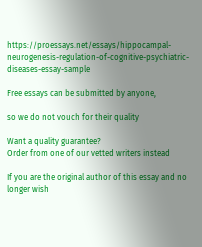https://proessays.net/essays/hippocampal-neurogenesis-regulation-of-cognitive-psychiatric-diseases-essay-sample

Free essays can be submitted by anyone,

so we do not vouch for their quality

Want a quality guarantee?
Order from one of our vetted writers instead

If you are the original author of this essay and no longer wish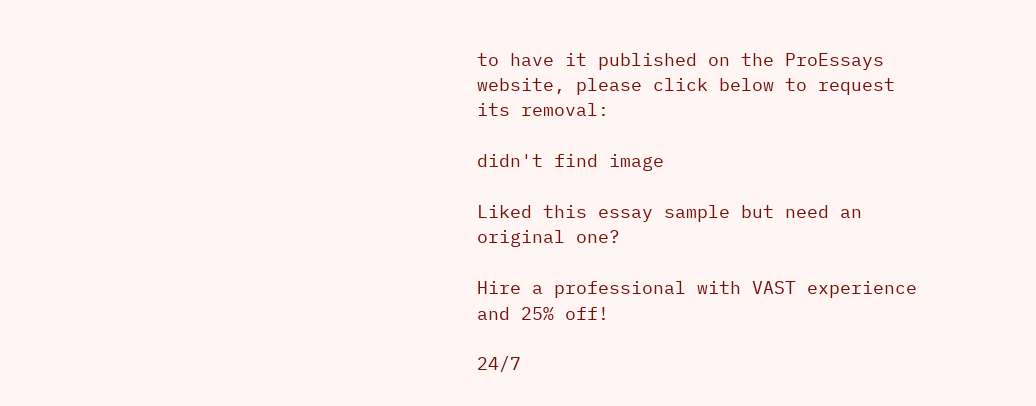to have it published on the ProEssays website, please click below to request its removal:

didn't find image

Liked this essay sample but need an original one?

Hire a professional with VAST experience and 25% off!

24/7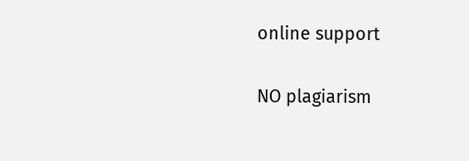online support

NO plagiarism